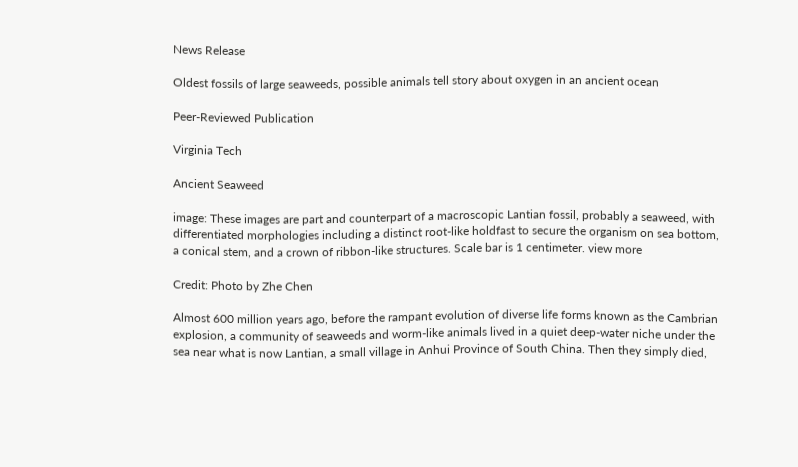News Release

Oldest fossils of large seaweeds, possible animals tell story about oxygen in an ancient ocean

Peer-Reviewed Publication

Virginia Tech

Ancient Seaweed

image: These images are part and counterpart of a macroscopic Lantian fossil, probably a seaweed, with differentiated morphologies including a distinct root-like holdfast to secure the organism on sea bottom, a conical stem, and a crown of ribbon-like structures. Scale bar is 1 centimeter. view more

Credit: Photo by Zhe Chen

Almost 600 million years ago, before the rampant evolution of diverse life forms known as the Cambrian explosion, a community of seaweeds and worm-like animals lived in a quiet deep-water niche under the sea near what is now Lantian, a small village in Anhui Province of South China. Then they simply died,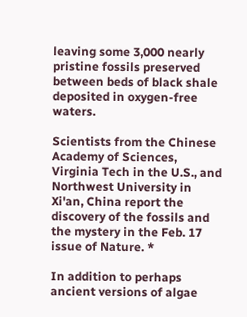leaving some 3,000 nearly pristine fossils preserved between beds of black shale deposited in oxygen-free waters.

Scientists from the Chinese Academy of Sciences, Virginia Tech in the U.S., and Northwest University in Xi'an, China report the discovery of the fossils and the mystery in the Feb. 17 issue of Nature. *

In addition to perhaps ancient versions of algae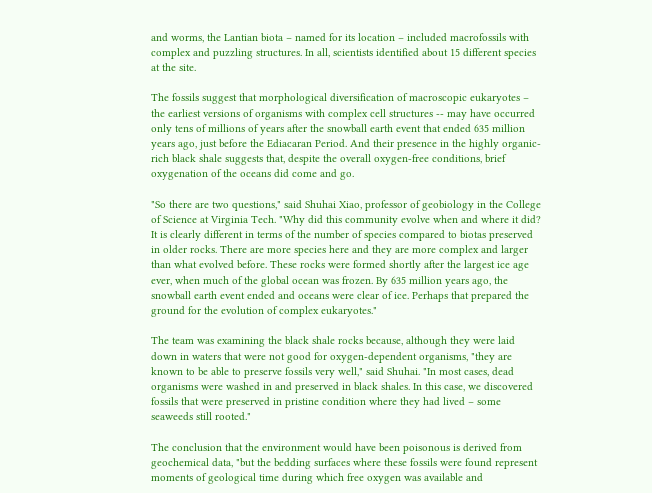and worms, the Lantian biota – named for its location – included macrofossils with complex and puzzling structures. In all, scientists identified about 15 different species at the site.

The fossils suggest that morphological diversification of macroscopic eukaryotes – the earliest versions of organisms with complex cell structures -- may have occurred only tens of millions of years after the snowball earth event that ended 635 million years ago, just before the Ediacaran Period. And their presence in the highly organic-rich black shale suggests that, despite the overall oxygen-free conditions, brief oxygenation of the oceans did come and go.

"So there are two questions," said Shuhai Xiao, professor of geobiology in the College of Science at Virginia Tech. "Why did this community evolve when and where it did? It is clearly different in terms of the number of species compared to biotas preserved in older rocks. There are more species here and they are more complex and larger than what evolved before. These rocks were formed shortly after the largest ice age ever, when much of the global ocean was frozen. By 635 million years ago, the snowball earth event ended and oceans were clear of ice. Perhaps that prepared the ground for the evolution of complex eukaryotes."

The team was examining the black shale rocks because, although they were laid down in waters that were not good for oxygen-dependent organisms, "they are known to be able to preserve fossils very well," said Shuhai. "In most cases, dead organisms were washed in and preserved in black shales. In this case, we discovered fossils that were preserved in pristine condition where they had lived – some seaweeds still rooted."

The conclusion that the environment would have been poisonous is derived from geochemical data, "but the bedding surfaces where these fossils were found represent moments of geological time during which free oxygen was available and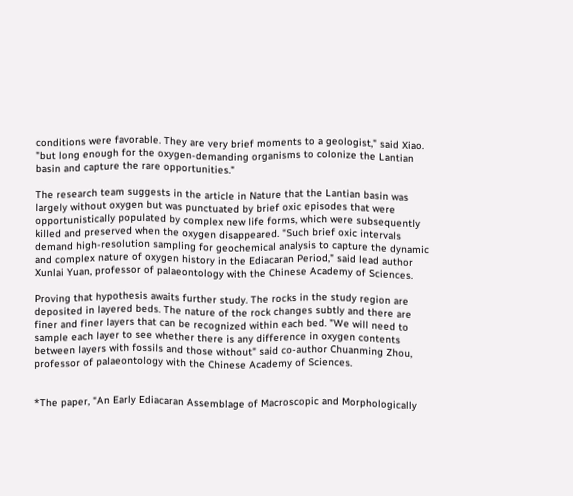conditions were favorable. They are very brief moments to a geologist," said Xiao. "but long enough for the oxygen-demanding organisms to colonize the Lantian basin and capture the rare opportunities."

The research team suggests in the article in Nature that the Lantian basin was largely without oxygen but was punctuated by brief oxic episodes that were opportunistically populated by complex new life forms, which were subsequently killed and preserved when the oxygen disappeared. "Such brief oxic intervals demand high-resolution sampling for geochemical analysis to capture the dynamic and complex nature of oxygen history in the Ediacaran Period," said lead author Xunlai Yuan, professor of palaeontology with the Chinese Academy of Sciences.

Proving that hypothesis awaits further study. The rocks in the study region are deposited in layered beds. The nature of the rock changes subtly and there are finer and finer layers that can be recognized within each bed. "We will need to sample each layer to see whether there is any difference in oxygen contents between layers with fossils and those without" said co-author Chuanming Zhou, professor of palaeontology with the Chinese Academy of Sciences.


*The paper, "An Early Ediacaran Assemblage of Macroscopic and Morphologically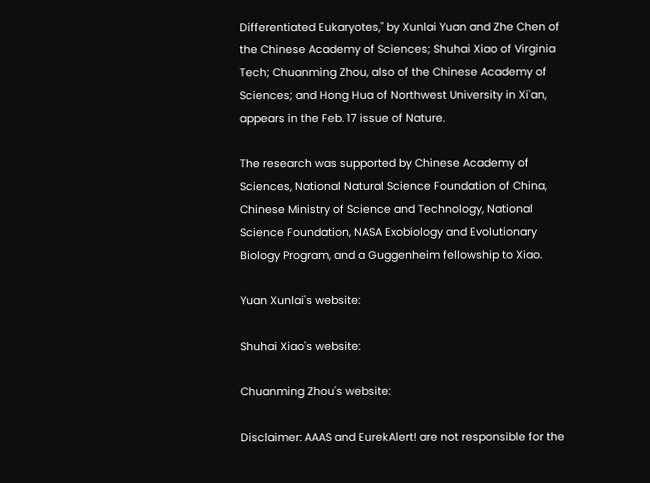Differentiated Eukaryotes," by Xunlai Yuan and Zhe Chen of the Chinese Academy of Sciences; Shuhai Xiao of Virginia Tech; Chuanming Zhou, also of the Chinese Academy of Sciences; and Hong Hua of Northwest University in Xi'an, appears in the Feb. 17 issue of Nature.

The research was supported by Chinese Academy of Sciences, National Natural Science Foundation of China, Chinese Ministry of Science and Technology, National Science Foundation, NASA Exobiology and Evolutionary Biology Program, and a Guggenheim fellowship to Xiao.

Yuan Xunlai's website:

Shuhai Xiao's website:

Chuanming Zhou's website:

Disclaimer: AAAS and EurekAlert! are not responsible for the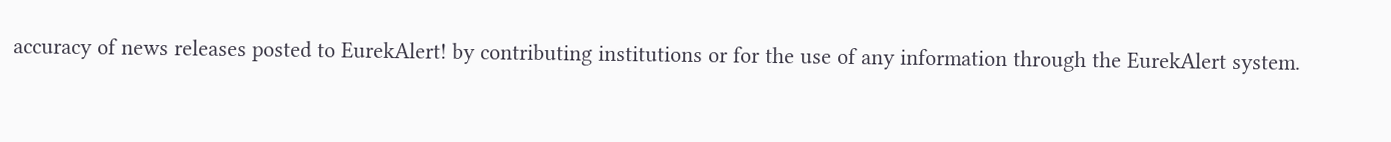accuracy of news releases posted to EurekAlert! by contributing institutions or for the use of any information through the EurekAlert system.